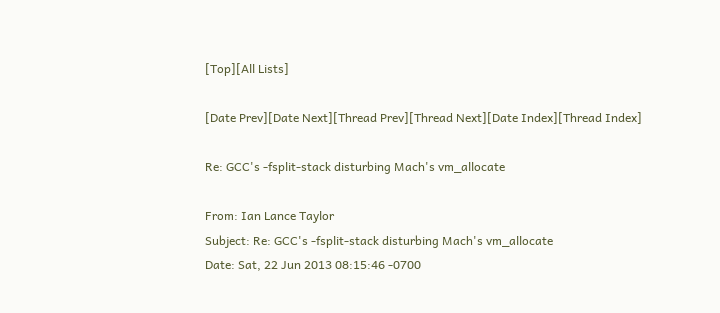[Top][All Lists]

[Date Prev][Date Next][Thread Prev][Thread Next][Date Index][Thread Index]

Re: GCC's -fsplit-stack disturbing Mach's vm_allocate

From: Ian Lance Taylor
Subject: Re: GCC's -fsplit-stack disturbing Mach's vm_allocate
Date: Sat, 22 Jun 2013 08:15:46 -0700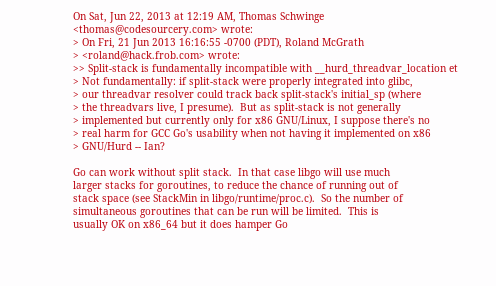On Sat, Jun 22, 2013 at 12:19 AM, Thomas Schwinge
<thomas@codesourcery.com> wrote:
> On Fri, 21 Jun 2013 16:16:55 -0700 (PDT), Roland McGrath
> <roland@hack.frob.com> wrote:
>> Split-stack is fundamentally incompatible with __hurd_threadvar_location et
> Not fundamentally: if split-stack were properly integrated into glibc,
> our threadvar resolver could track back split-stack's initial_sp (where
> the threadvars live, I presume).  But as split-stack is not generally
> implemented but currently only for x86 GNU/Linux, I suppose there's no
> real harm for GCC Go's usability when not having it implemented on x86
> GNU/Hurd -- Ian?

Go can work without split stack.  In that case libgo will use much
larger stacks for goroutines, to reduce the chance of running out of
stack space (see StackMin in libgo/runtime/proc.c).  So the number of
simultaneous goroutines that can be run will be limited.  This is
usually OK on x86_64 but it does hamper Go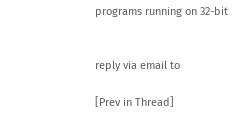programs running on 32-bit


reply via email to

[Prev in Thread]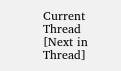Current Thread [Next in Thread]